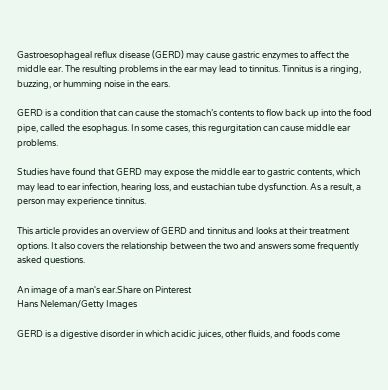Gastroesophageal reflux disease (GERD) may cause gastric enzymes to affect the middle ear. The resulting problems in the ear may lead to tinnitus. Tinnitus is a ringing, buzzing, or humming noise in the ears.

GERD is a condition that can cause the stomach’s contents to flow back up into the food pipe, called the esophagus. In some cases, this regurgitation can cause middle ear problems.

Studies have found that GERD may expose the middle ear to gastric contents, which may lead to ear infection, hearing loss, and eustachian tube dysfunction. As a result, a person may experience tinnitus.

This article provides an overview of GERD and tinnitus and looks at their treatment options. It also covers the relationship between the two and answers some frequently asked questions.

An image of a man's ear.Share on Pinterest
Hans Neleman/Getty Images

GERD is a digestive disorder in which acidic juices, other fluids, and foods come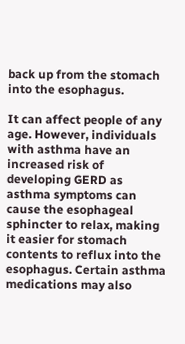back up from the stomach into the esophagus.

It can affect people of any age. However, individuals with asthma have an increased risk of developing GERD as asthma symptoms can cause the esophageal sphincter to relax, making it easier for stomach contents to reflux into the esophagus. Certain asthma medications may also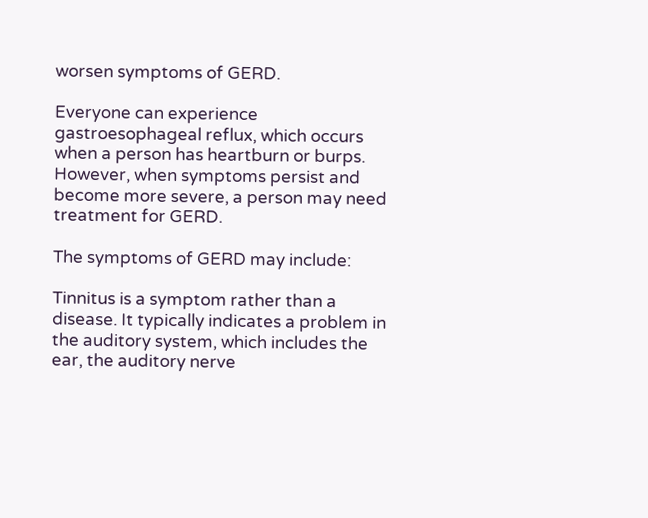worsen symptoms of GERD.

Everyone can experience gastroesophageal reflux, which occurs when a person has heartburn or burps. However, when symptoms persist and become more severe, a person may need treatment for GERD.

The symptoms of GERD may include:

Tinnitus is a symptom rather than a disease. It typically indicates a problem in the auditory system, which includes the ear, the auditory nerve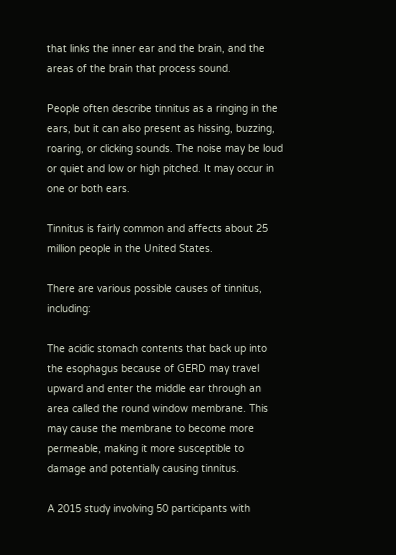that links the inner ear and the brain, and the areas of the brain that process sound.

People often describe tinnitus as a ringing in the ears, but it can also present as hissing, buzzing, roaring, or clicking sounds. The noise may be loud or quiet and low or high pitched. It may occur in one or both ears.

Tinnitus is fairly common and affects about 25 million people in the United States.

There are various possible causes of tinnitus, including:

The acidic stomach contents that back up into the esophagus because of GERD may travel upward and enter the middle ear through an area called the round window membrane. This may cause the membrane to become more permeable, making it more susceptible to damage and potentially causing tinnitus.

A 2015 study involving 50 participants with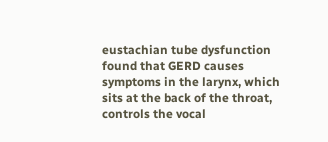eustachian tube dysfunction found that GERD causes symptoms in the larynx, which sits at the back of the throat, controls the vocal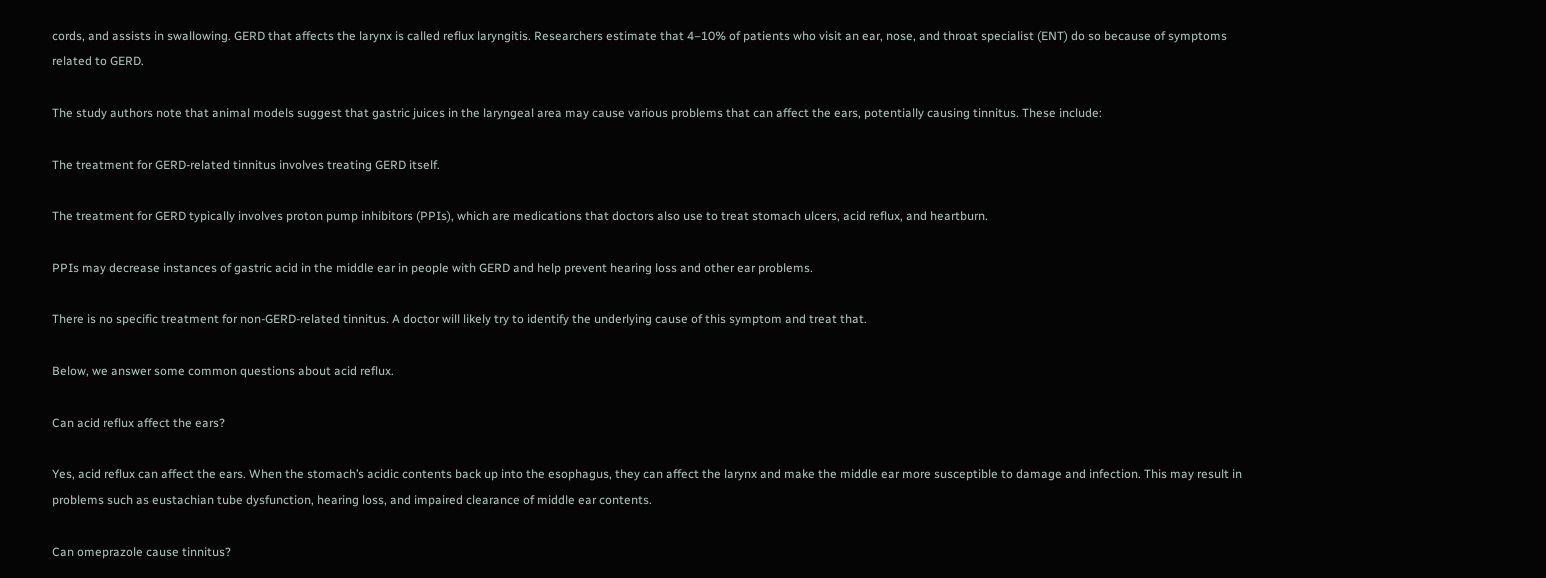cords, and assists in swallowing. GERD that affects the larynx is called reflux laryngitis. Researchers estimate that 4–10% of patients who visit an ear, nose, and throat specialist (ENT) do so because of symptoms related to GERD.

The study authors note that animal models suggest that gastric juices in the laryngeal area may cause various problems that can affect the ears, potentially causing tinnitus. These include:

The treatment for GERD-related tinnitus involves treating GERD itself.

The treatment for GERD typically involves proton pump inhibitors (PPIs), which are medications that doctors also use to treat stomach ulcers, acid reflux, and heartburn.

PPIs may decrease instances of gastric acid in the middle ear in people with GERD and help prevent hearing loss and other ear problems.

There is no specific treatment for non-GERD-related tinnitus. A doctor will likely try to identify the underlying cause of this symptom and treat that.

Below, we answer some common questions about acid reflux.

Can acid reflux affect the ears?

Yes, acid reflux can affect the ears. When the stomach’s acidic contents back up into the esophagus, they can affect the larynx and make the middle ear more susceptible to damage and infection. This may result in problems such as eustachian tube dysfunction, hearing loss, and impaired clearance of middle ear contents.

Can omeprazole cause tinnitus?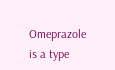Omeprazole is a type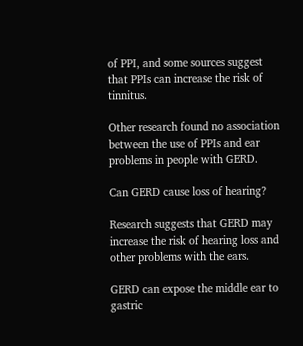of PPI, and some sources suggest that PPIs can increase the risk of tinnitus.

Other research found no association between the use of PPIs and ear problems in people with GERD.

Can GERD cause loss of hearing?

Research suggests that GERD may increase the risk of hearing loss and other problems with the ears.

GERD can expose the middle ear to gastric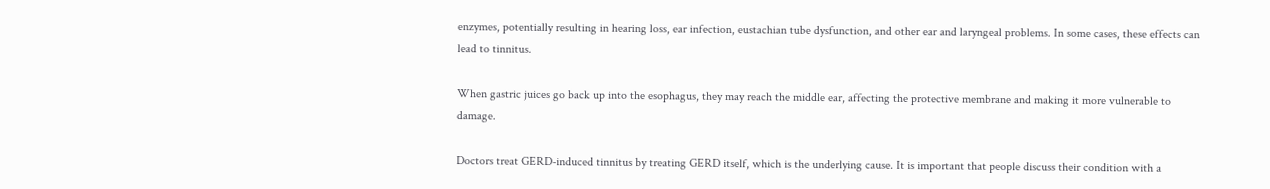enzymes, potentially resulting in hearing loss, ear infection, eustachian tube dysfunction, and other ear and laryngeal problems. In some cases, these effects can lead to tinnitus.

When gastric juices go back up into the esophagus, they may reach the middle ear, affecting the protective membrane and making it more vulnerable to damage.

Doctors treat GERD-induced tinnitus by treating GERD itself, which is the underlying cause. It is important that people discuss their condition with a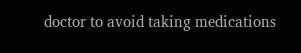doctor to avoid taking medications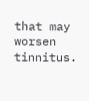that may worsen tinnitus.